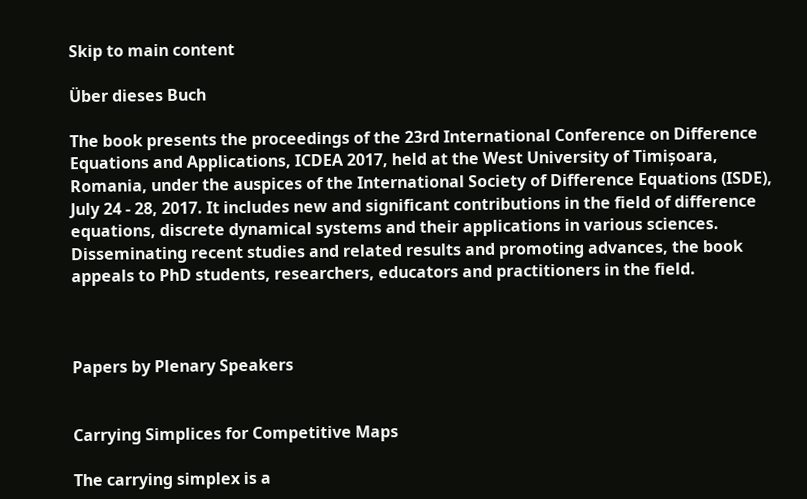Skip to main content

Über dieses Buch

The book presents the proceedings of the 23rd International Conference on Difference Equations and Applications, ICDEA 2017, held at the West University of Timișoara, Romania, under the auspices of the International Society of Difference Equations (ISDE), July 24 - 28, 2017. It includes new and significant contributions in the field of difference equations, discrete dynamical systems and their applications in various sciences. Disseminating recent studies and related results and promoting advances, the book appeals to PhD students, researchers, educators and practitioners in the field.



Papers by Plenary Speakers


Carrying Simplices for Competitive Maps

The carrying simplex is a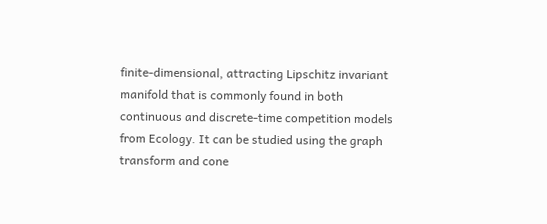finite-dimensional, attracting Lipschitz invariant manifold that is commonly found in both continuous and discrete-time competition models from Ecology. It can be studied using the graph transform and cone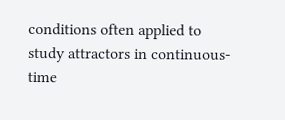conditions often applied to study attractors in continuous-time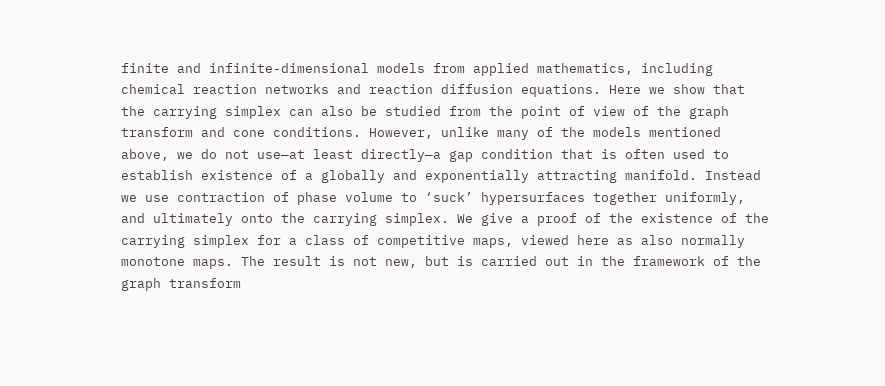finite and infinite-dimensional models from applied mathematics, including chemical reaction networks and reaction diffusion equations. Here we show that the carrying simplex can also be studied from the point of view of the graph transform and cone conditions. However, unlike many of the models mentioned above, we do not use—at least directly—a gap condition that is often used to establish existence of a globally and exponentially attracting manifold. Instead we use contraction of phase volume to ‘suck’ hypersurfaces together uniformly, and ultimately onto the carrying simplex. We give a proof of the existence of the carrying simplex for a class of competitive maps, viewed here as also normally monotone maps. The result is not new, but is carried out in the framework of the graph transform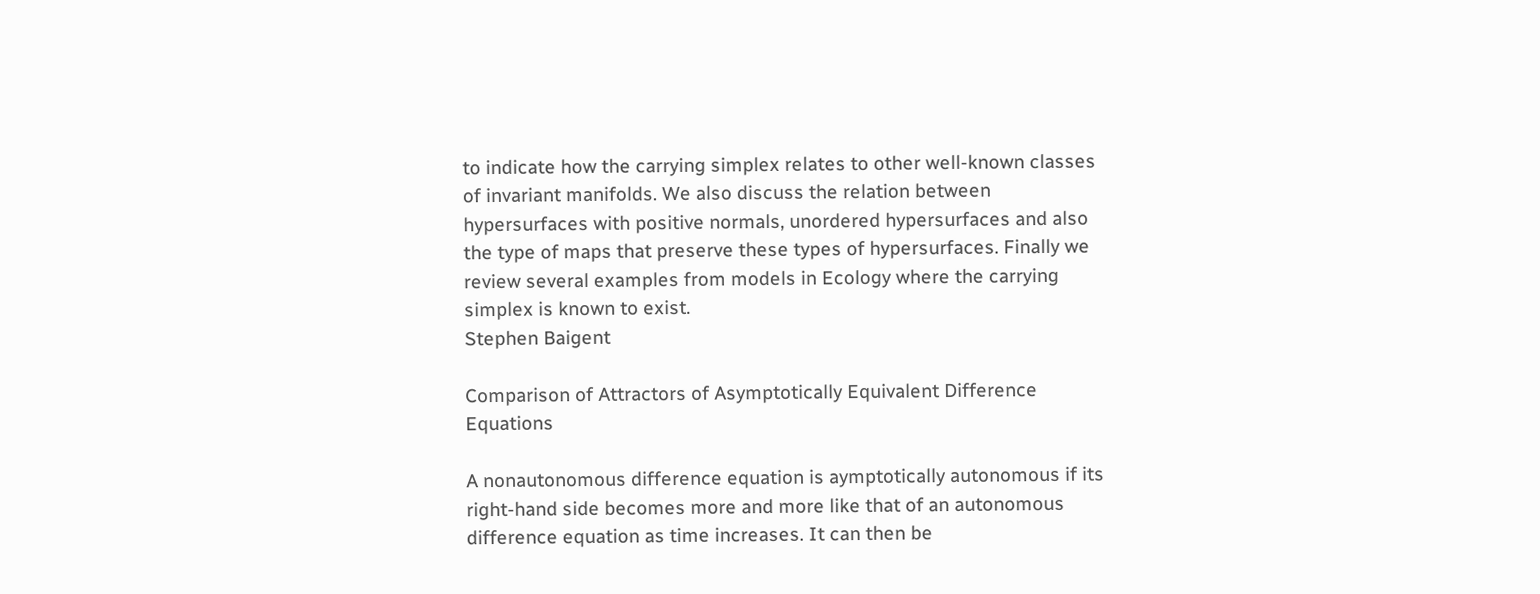to indicate how the carrying simplex relates to other well-known classes of invariant manifolds. We also discuss the relation between hypersurfaces with positive normals, unordered hypersurfaces and also the type of maps that preserve these types of hypersurfaces. Finally we review several examples from models in Ecology where the carrying simplex is known to exist.
Stephen Baigent

Comparison of Attractors of Asymptotically Equivalent Difference Equations

A nonautonomous difference equation is aymptotically autonomous if its right-hand side becomes more and more like that of an autonomous difference equation as time increases. It can then be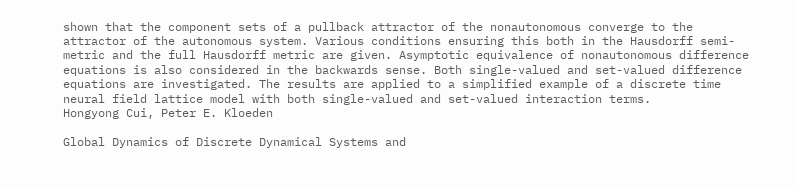shown that the component sets of a pullback attractor of the nonautonomous converge to the attractor of the autonomous system. Various conditions ensuring this both in the Hausdorff semi-metric and the full Hausdorff metric are given. Asymptotic equivalence of nonautonomous difference equations is also considered in the backwards sense. Both single-valued and set-valued difference equations are investigated. The results are applied to a simplified example of a discrete time neural field lattice model with both single-valued and set-valued interaction terms.
Hongyong Cui, Peter E. Kloeden

Global Dynamics of Discrete Dynamical Systems and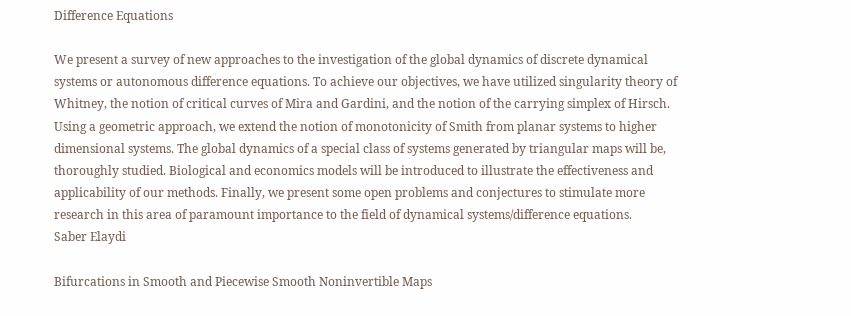Difference Equations

We present a survey of new approaches to the investigation of the global dynamics of discrete dynamical systems or autonomous difference equations. To achieve our objectives, we have utilized singularity theory of Whitney, the notion of critical curves of Mira and Gardini, and the notion of the carrying simplex of Hirsch. Using a geometric approach, we extend the notion of monotonicity of Smith from planar systems to higher dimensional systems. The global dynamics of a special class of systems generated by triangular maps will be, thoroughly studied. Biological and economics models will be introduced to illustrate the effectiveness and applicability of our methods. Finally, we present some open problems and conjectures to stimulate more research in this area of paramount importance to the field of dynamical systems/difference equations.
Saber Elaydi

Bifurcations in Smooth and Piecewise Smooth Noninvertible Maps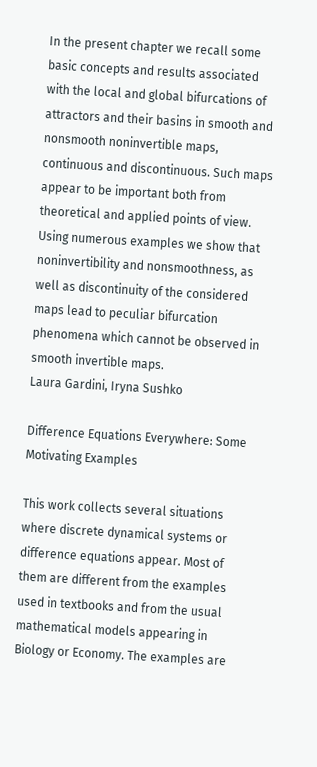In the present chapter we recall some basic concepts and results associated with the local and global bifurcations of attractors and their basins in smooth and nonsmooth noninvertible maps, continuous and discontinuous. Such maps appear to be important both from theoretical and applied points of view. Using numerous examples we show that noninvertibility and nonsmoothness, as well as discontinuity of the considered maps lead to peculiar bifurcation phenomena which cannot be observed in smooth invertible maps.
Laura Gardini, Iryna Sushko

Difference Equations Everywhere: Some Motivating Examples

This work collects several situations where discrete dynamical systems or difference equations appear. Most of them are different from the examples used in textbooks and from the usual mathematical models appearing in Biology or Economy. The examples are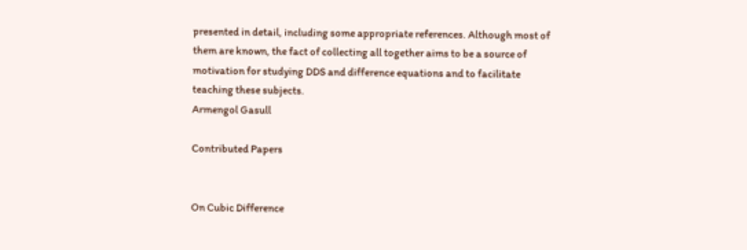presented in detail, including some appropriate references. Although most of them are known, the fact of collecting all together aims to be a source of motivation for studying DDS and difference equations and to facilitate teaching these subjects.
Armengol Gasull

Contributed Papers


On Cubic Difference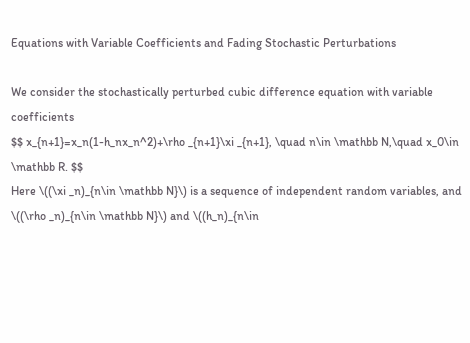Equations with Variable Coefficients and Fading Stochastic Perturbations

We consider the stochastically perturbed cubic difference equation with variable coefficients
$$ x_{n+1}=x_n(1-h_nx_n^2)+\rho _{n+1}\xi _{n+1}, \quad n\in \mathbb N,\quad x_0\in \mathbb R. $$
Here \((\xi _n)_{n\in \mathbb N}\) is a sequence of independent random variables, and \((\rho _n)_{n\in \mathbb N}\) and \((h_n)_{n\in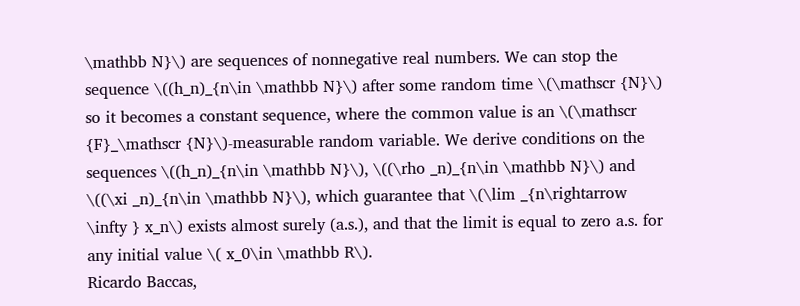\mathbb N}\) are sequences of nonnegative real numbers. We can stop the sequence \((h_n)_{n\in \mathbb N}\) after some random time \(\mathscr {N}\) so it becomes a constant sequence, where the common value is an \(\mathscr {F}_\mathscr {N}\)-measurable random variable. We derive conditions on the sequences \((h_n)_{n\in \mathbb N}\), \((\rho _n)_{n\in \mathbb N}\) and \((\xi _n)_{n\in \mathbb N}\), which guarantee that \(\lim _{n\rightarrow \infty } x_n\) exists almost surely (a.s.), and that the limit is equal to zero a.s. for any initial value \( x_0\in \mathbb R\).
Ricardo Baccas,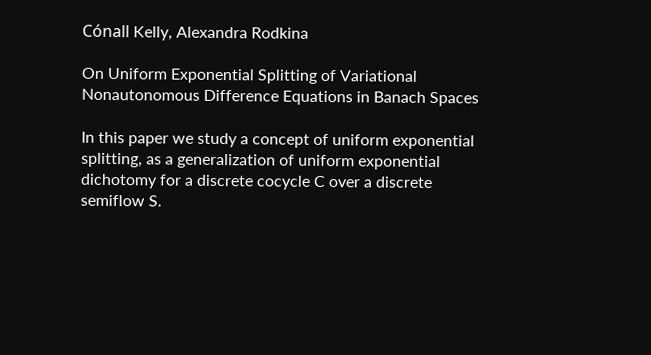Cónall Kelly, Alexandra Rodkina

On Uniform Exponential Splitting of Variational Nonautonomous Difference Equations in Banach Spaces

In this paper we study a concept of uniform exponential splitting, as a generalization of uniform exponential dichotomy for a discrete cocycle C over a discrete semiflow S.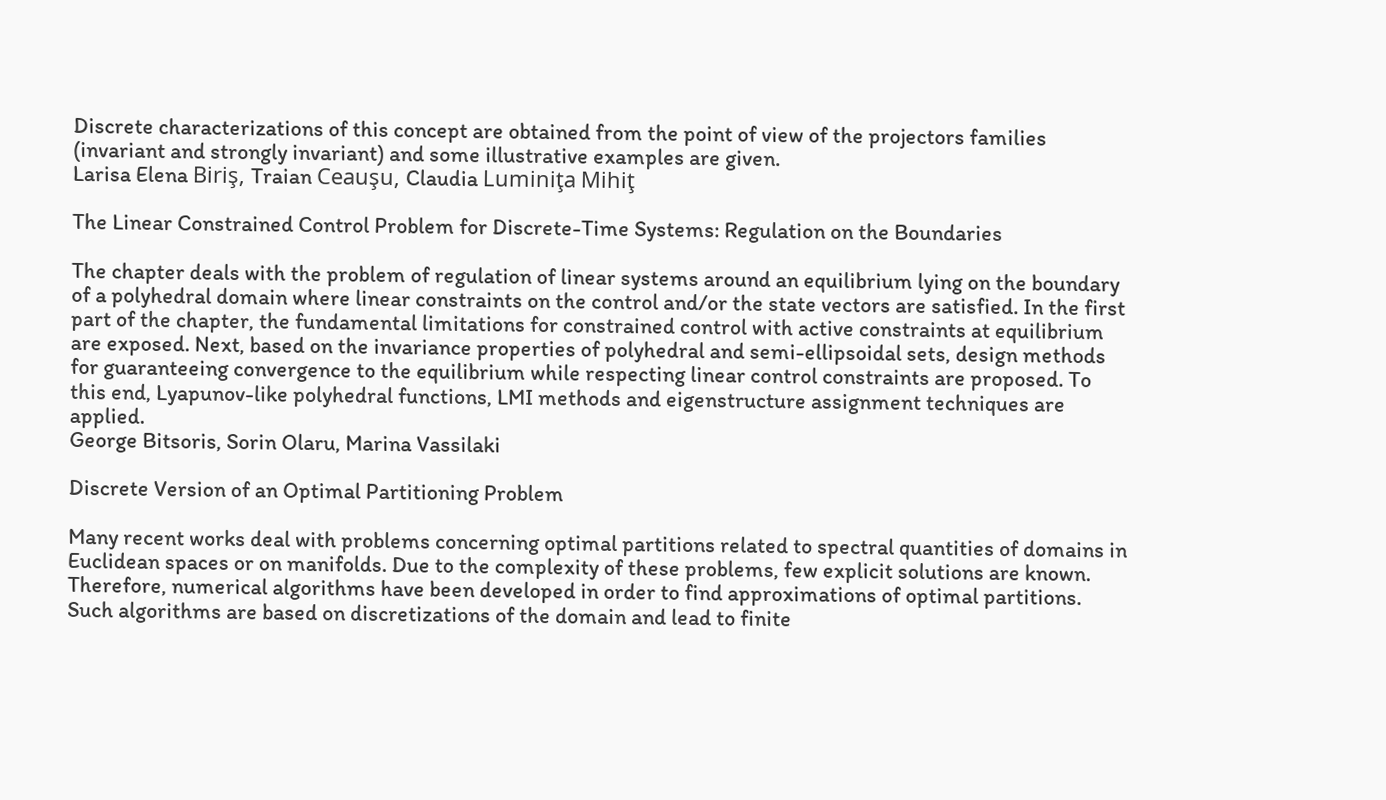Discrete characterizations of this concept are obtained from the point of view of the projectors families (invariant and strongly invariant) and some illustrative examples are given.
Larisa Elena Biriş, Traian Ceauşu, Claudia Luminiţa Mihiţ

The Linear Constrained Control Problem for Discrete-Time Systems: Regulation on the Boundaries

The chapter deals with the problem of regulation of linear systems around an equilibrium lying on the boundary of a polyhedral domain where linear constraints on the control and/or the state vectors are satisfied. In the first part of the chapter, the fundamental limitations for constrained control with active constraints at equilibrium are exposed. Next, based on the invariance properties of polyhedral and semi-ellipsoidal sets, design methods for guaranteeing convergence to the equilibrium while respecting linear control constraints are proposed. To this end, Lyapunov-like polyhedral functions, LMI methods and eigenstructure assignment techniques are applied.
George Bitsoris, Sorin Olaru, Marina Vassilaki

Discrete Version of an Optimal Partitioning Problem

Many recent works deal with problems concerning optimal partitions related to spectral quantities of domains in Euclidean spaces or on manifolds. Due to the complexity of these problems, few explicit solutions are known. Therefore, numerical algorithms have been developed in order to find approximations of optimal partitions. Such algorithms are based on discretizations of the domain and lead to finite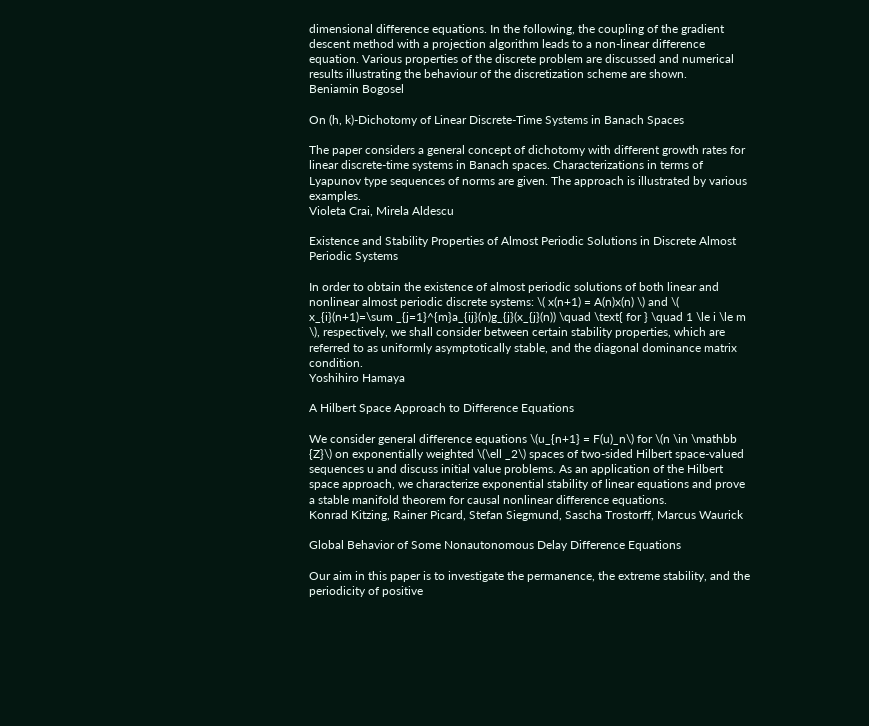dimensional difference equations. In the following, the coupling of the gradient descent method with a projection algorithm leads to a non-linear difference equation. Various properties of the discrete problem are discussed and numerical results illustrating the behaviour of the discretization scheme are shown.
Beniamin Bogosel

On (h, k)-Dichotomy of Linear Discrete-Time Systems in Banach Spaces

The paper considers a general concept of dichotomy with different growth rates for linear discrete-time systems in Banach spaces. Characterizations in terms of Lyapunov type sequences of norms are given. The approach is illustrated by various examples.
Violeta Crai, Mirela Aldescu

Existence and Stability Properties of Almost Periodic Solutions in Discrete Almost Periodic Systems

In order to obtain the existence of almost periodic solutions of both linear and nonlinear almost periodic discrete systems: \( x(n+1) = A(n)x(n) \) and \( x_{i}(n+1)=\sum _{j=1}^{m}a_{ij}(n)g_{j}(x_{j}(n)) \quad \text{ for } \quad 1 \le i \le m \), respectively, we shall consider between certain stability properties, which are referred to as uniformly asymptotically stable, and the diagonal dominance matrix condition.
Yoshihiro Hamaya

A Hilbert Space Approach to Difference Equations

We consider general difference equations \(u_{n+1} = F(u)_n\) for \(n \in \mathbb {Z}\) on exponentially weighted \(\ell _2\) spaces of two-sided Hilbert space-valued sequences u and discuss initial value problems. As an application of the Hilbert space approach, we characterize exponential stability of linear equations and prove a stable manifold theorem for causal nonlinear difference equations.
Konrad Kitzing, Rainer Picard, Stefan Siegmund, Sascha Trostorff, Marcus Waurick

Global Behavior of Some Nonautonomous Delay Difference Equations

Our aim in this paper is to investigate the permanence, the extreme stability, and the periodicity of positive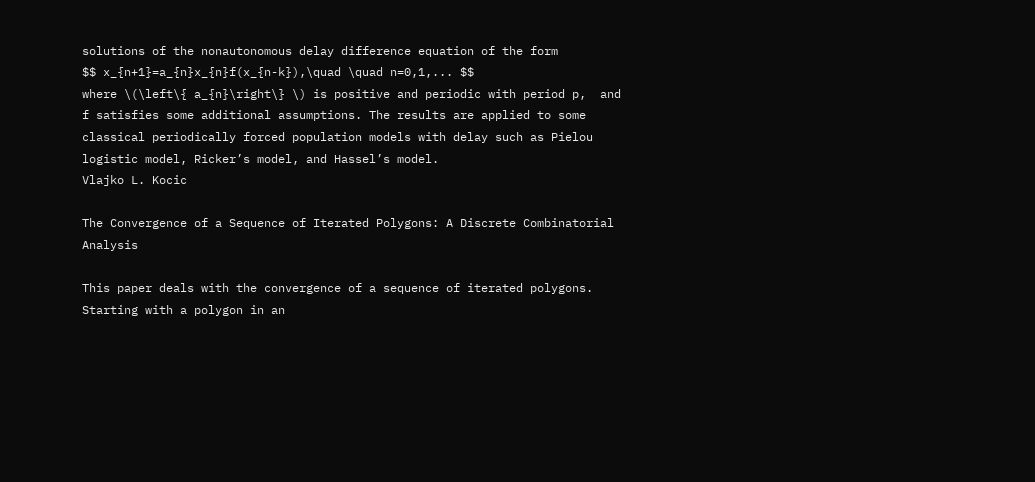solutions of the nonautonomous delay difference equation of the form
$$ x_{n+1}=a_{n}x_{n}f(x_{n-k}),\quad \quad n=0,1,... $$
where \(\left\{ a_{n}\right\} \) is positive and periodic with period p,  and f satisfies some additional assumptions. The results are applied to some classical periodically forced population models with delay such as Pielou logistic model, Ricker’s model, and Hassel’s model.
Vlajko L. Kocic

The Convergence of a Sequence of Iterated Polygons: A Discrete Combinatorial Analysis

This paper deals with the convergence of a sequence of iterated polygons. Starting with a polygon in an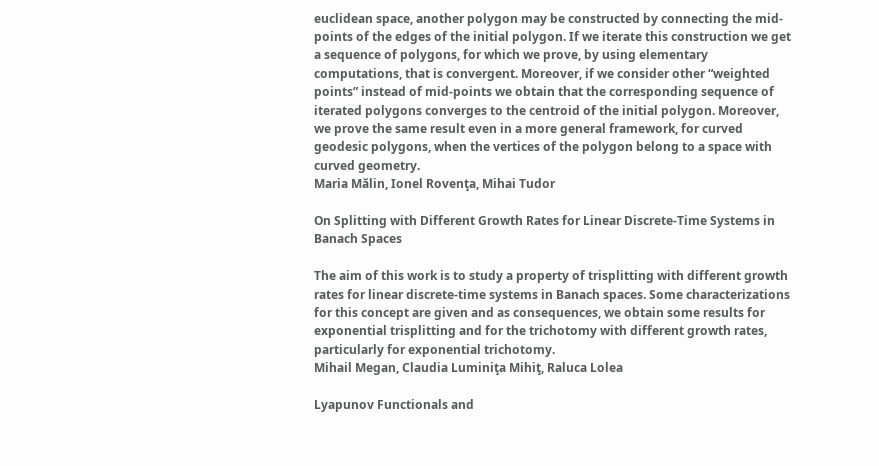euclidean space, another polygon may be constructed by connecting the mid-points of the edges of the initial polygon. If we iterate this construction we get a sequence of polygons, for which we prove, by using elementary computations, that is convergent. Moreover, if we consider other “weighted points” instead of mid-points we obtain that the corresponding sequence of iterated polygons converges to the centroid of the initial polygon. Moreover, we prove the same result even in a more general framework, for curved geodesic polygons, when the vertices of the polygon belong to a space with curved geometry.
Maria Mălin, Ionel Rovenţa, Mihai Tudor

On Splitting with Different Growth Rates for Linear Discrete-Time Systems in Banach Spaces

The aim of this work is to study a property of trisplitting with different growth rates for linear discrete-time systems in Banach spaces. Some characterizations for this concept are given and as consequences, we obtain some results for exponential trisplitting and for the trichotomy with different growth rates, particularly for exponential trichotomy.
Mihail Megan, Claudia Luminiţa Mihiţ, Raluca Lolea

Lyapunov Functionals and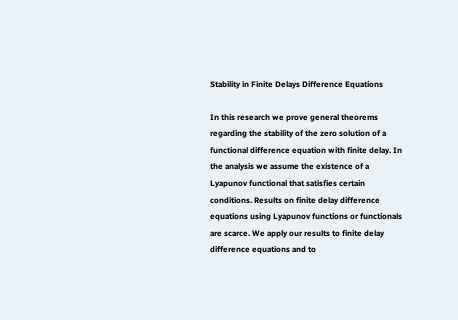Stability in Finite Delays Difference Equations

In this research we prove general theorems regarding the stability of the zero solution of a functional difference equation with finite delay. In the analysis we assume the existence of a Lyapunov functional that satisfies certain conditions. Results on finite delay difference equations using Lyapunov functions or functionals are scarce. We apply our results to finite delay difference equations and to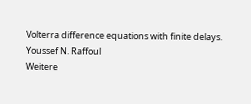Volterra difference equations with finite delays.
Youssef N. Raffoul
Weitere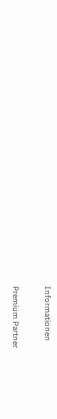Informationen

Premium Partner